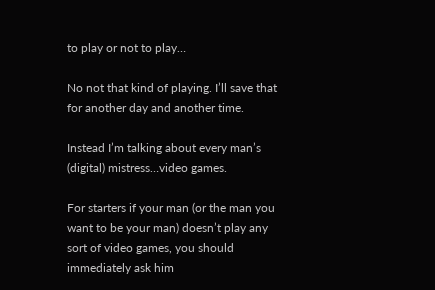to play or not to play…

No not that kind of playing. I’ll save that for another day and another time.

Instead I’m talking about every man’s (digital) mistress…video games.

For starters if your man (or the man you want to be your man) doesn’t play any sort of video games, you should immediately ask him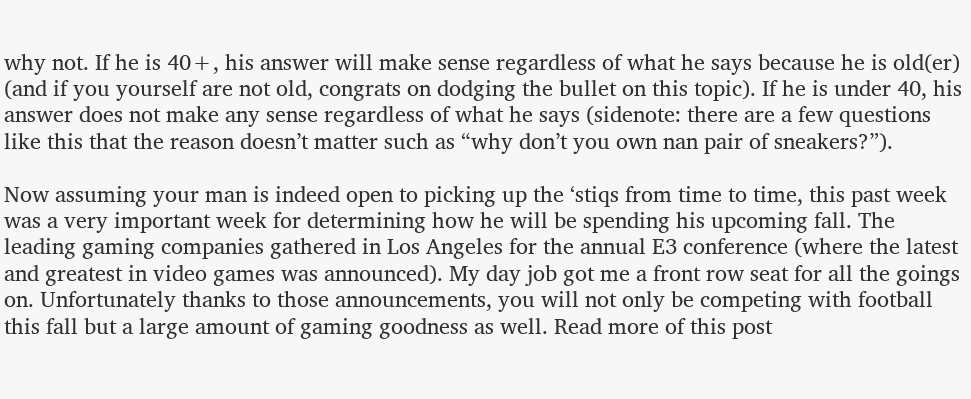why not. If he is 40+, his answer will make sense regardless of what he says because he is old(er) (and if you yourself are not old, congrats on dodging the bullet on this topic). If he is under 40, his answer does not make any sense regardless of what he says (sidenote: there are a few questions like this that the reason doesn’t matter such as “why don’t you own nan pair of sneakers?”).

Now assuming your man is indeed open to picking up the ‘stiqs from time to time, this past week was a very important week for determining how he will be spending his upcoming fall. The leading gaming companies gathered in Los Angeles for the annual E3 conference (where the latest and greatest in video games was announced). My day job got me a front row seat for all the goings on. Unfortunately thanks to those announcements, you will not only be competing with football this fall but a large amount of gaming goodness as well. Read more of this post